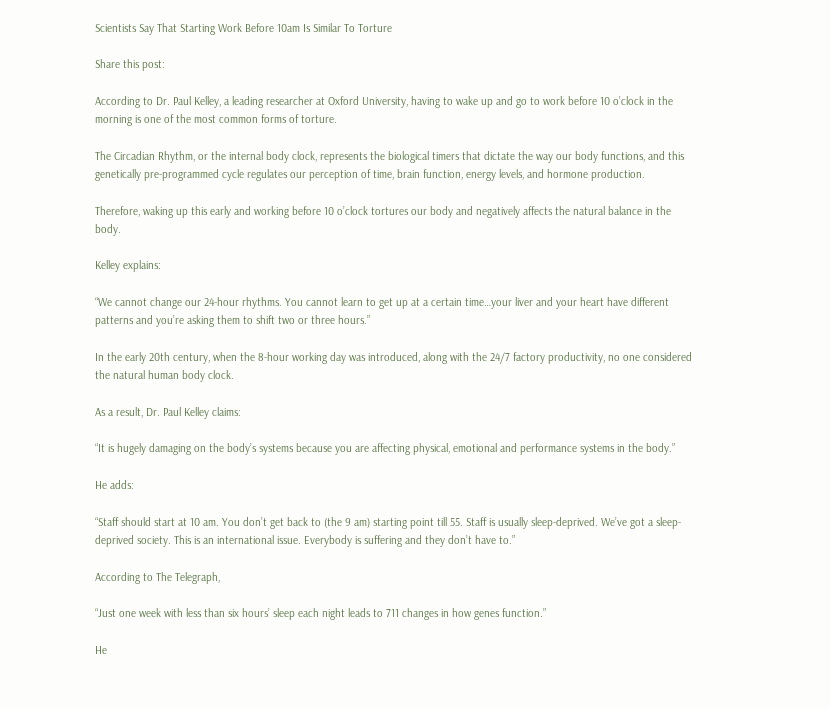Scientists Say That Starting Work Before 10am Is Similar To Torture

Share this post:

According to Dr. Paul Kelley, a leading researcher at Oxford University, having to wake up and go to work before 10 o’clock in the morning is one of the most common forms of torture.

The Circadian Rhythm, or the internal body clock, represents the biological timers that dictate the way our body functions, and this genetically pre-programmed cycle regulates our perception of time, brain function, energy levels, and hormone production.

Therefore, waking up this early and working before 10 o’clock tortures our body and negatively affects the natural balance in the body.

Kelley explains:

“We cannot change our 24-hour rhythms. You cannot learn to get up at a certain time…your liver and your heart have different patterns and you’re asking them to shift two or three hours.”

In the early 20th century, when the 8-hour working day was introduced, along with the 24/7 factory productivity, no one considered the natural human body clock.

As a result, Dr. Paul Kelley claims:

“It is hugely damaging on the body’s systems because you are affecting physical, emotional and performance systems in the body.”

He adds:

“Staff should start at 10 am. You don’t get back to (the 9 am) starting point till 55. Staff is usually sleep-deprived. We’ve got a sleep-deprived society. This is an international issue. Everybody is suffering and they don’t have to.”

According to The Telegraph,

“Just one week with less than six hours’ sleep each night leads to 711 changes in how genes function.”

He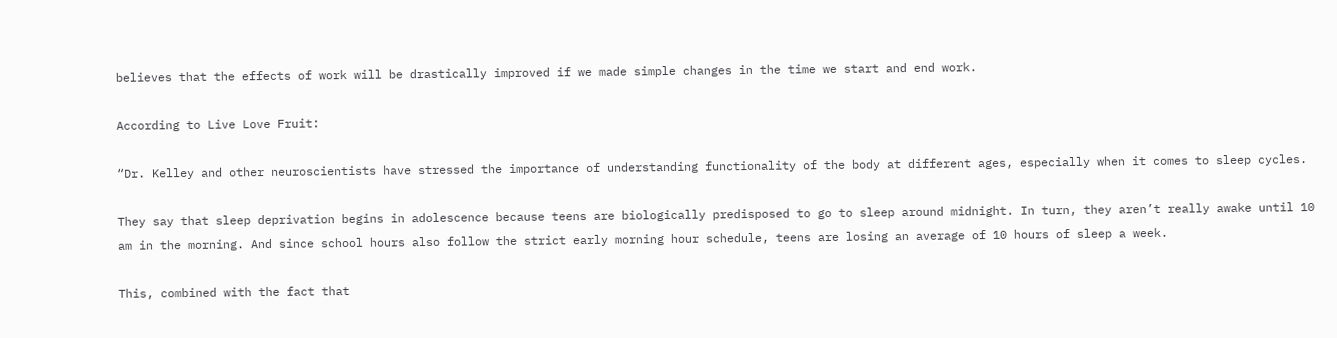believes that the effects of work will be drastically improved if we made simple changes in the time we start and end work.

According to Live Love Fruit:

“Dr. Kelley and other neuroscientists have stressed the importance of understanding functionality of the body at different ages, especially when it comes to sleep cycles.

They say that sleep deprivation begins in adolescence because teens are biologically predisposed to go to sleep around midnight. In turn, they aren’t really awake until 10 am in the morning. And since school hours also follow the strict early morning hour schedule, teens are losing an average of 10 hours of sleep a week.

This, combined with the fact that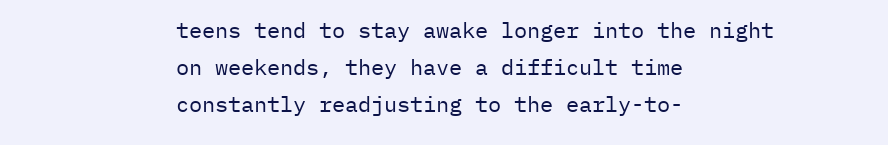teens tend to stay awake longer into the night on weekends, they have a difficult time constantly readjusting to the early-to-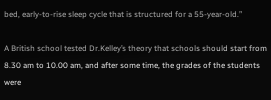bed, early-to-rise sleep cycle that is structured for a 55-year-old.”

A British school tested Dr.Kelley’s theory that schools should start from 8.30 am to 10.00 am, and after some time, the grades of the students were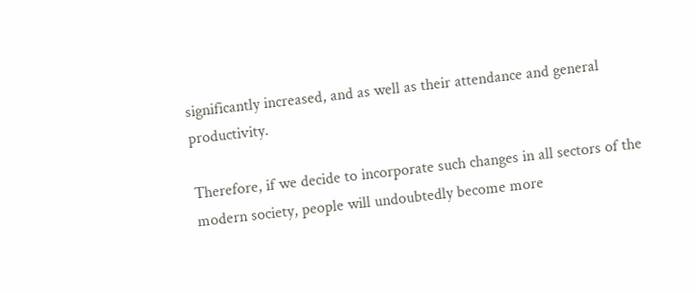significantly increased, and as well as their attendance and general productivity.

Therefore, if we decide to incorporate such changes in all sectors of the modern society, people will undoubtedly become more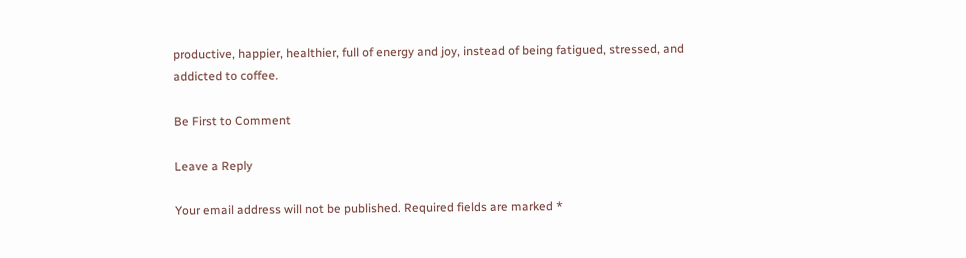productive, happier, healthier, full of energy and joy, instead of being fatigued, stressed, and addicted to coffee.

Be First to Comment

Leave a Reply

Your email address will not be published. Required fields are marked *